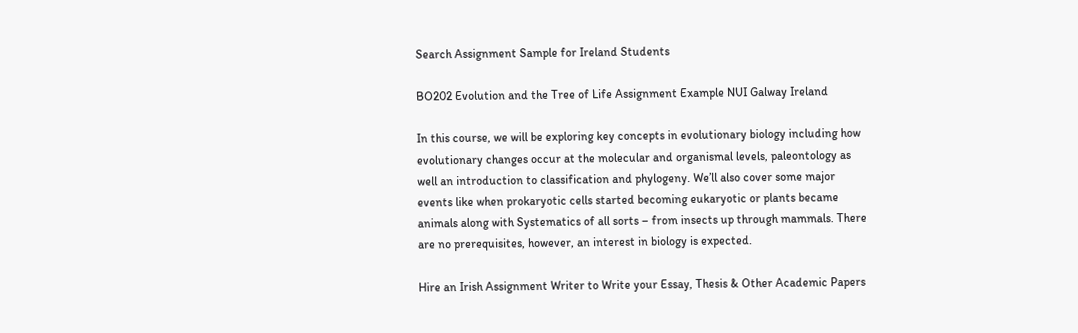Search Assignment Sample for Ireland Students

BO202 Evolution and the Tree of Life Assignment Example NUI Galway Ireland

In this course, we will be exploring key concepts in evolutionary biology including how evolutionary changes occur at the molecular and organismal levels, paleontology as well an introduction to classification and phylogeny. We’ll also cover some major events like when prokaryotic cells started becoming eukaryotic or plants became animals along with Systematics of all sorts – from insects up through mammals. There are no prerequisites, however, an interest in biology is expected.

Hire an Irish Assignment Writer to Write your Essay, Thesis & Other Academic Papers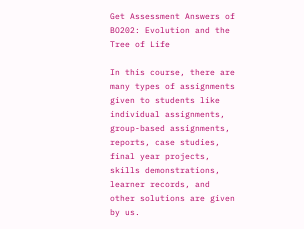Get Assessment Answers of BO202: Evolution and the Tree of Life

In this course, there are many types of assignments given to students like individual assignments, group-based assignments, reports, case studies, final year projects, skills demonstrations, learner records, and other solutions are given by us.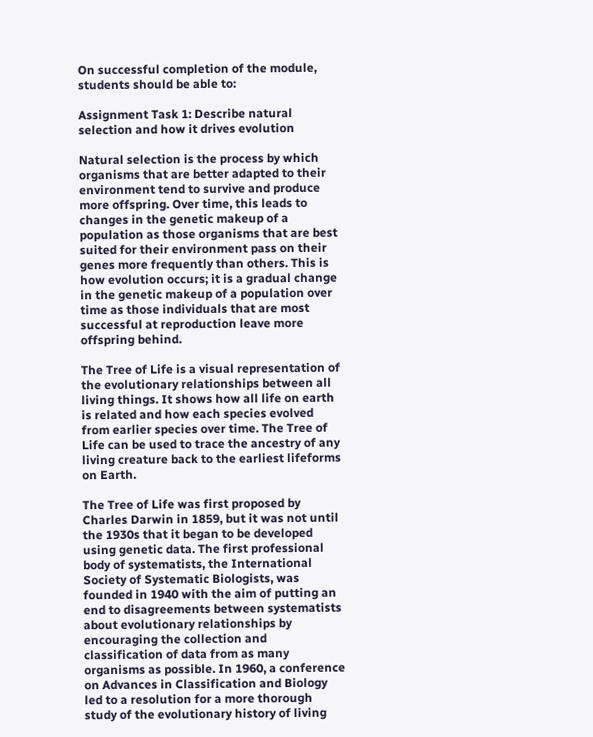On successful completion of the module, students should be able to:

Assignment Task 1: Describe natural selection and how it drives evolution

Natural selection is the process by which organisms that are better adapted to their environment tend to survive and produce more offspring. Over time, this leads to changes in the genetic makeup of a population as those organisms that are best suited for their environment pass on their genes more frequently than others. This is how evolution occurs; it is a gradual change in the genetic makeup of a population over time as those individuals that are most successful at reproduction leave more offspring behind.

The Tree of Life is a visual representation of the evolutionary relationships between all living things. It shows how all life on earth is related and how each species evolved from earlier species over time. The Tree of Life can be used to trace the ancestry of any living creature back to the earliest lifeforms on Earth.

The Tree of Life was first proposed by Charles Darwin in 1859, but it was not until the 1930s that it began to be developed using genetic data. The first professional body of systematists, the International Society of Systematic Biologists, was founded in 1940 with the aim of putting an end to disagreements between systematists about evolutionary relationships by encouraging the collection and classification of data from as many organisms as possible. In 1960, a conference on Advances in Classification and Biology led to a resolution for a more thorough study of the evolutionary history of living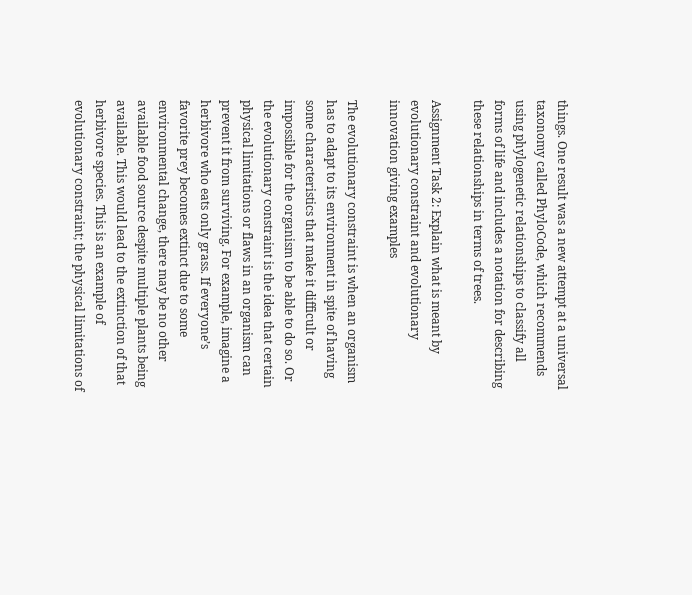things. One result was a new attempt at a universal taxonomy called PhyloCode, which recommends using phylogenetic relationships to classify all forms of life and includes a notation for describing these relationships in terms of trees.

Assignment Task 2: Explain what is meant by evolutionary constraint and evolutionary innovation giving examples

The evolutionary constraint is when an organism has to adapt to its environment in spite of having some characteristics that make it difficult or impossible for the organism to be able to do so. Or the evolutionary constraint is the idea that certain physical limitations or flaws in an organism can prevent it from surviving. For example, imagine a herbivore who eats only grass. If everyone’s favorite prey becomes extinct due to some environmental change, there may be no other available food source despite multiple plants being available. This would lead to the extinction of that herbivore species. This is an example of evolutionary constraint; the physical limitations of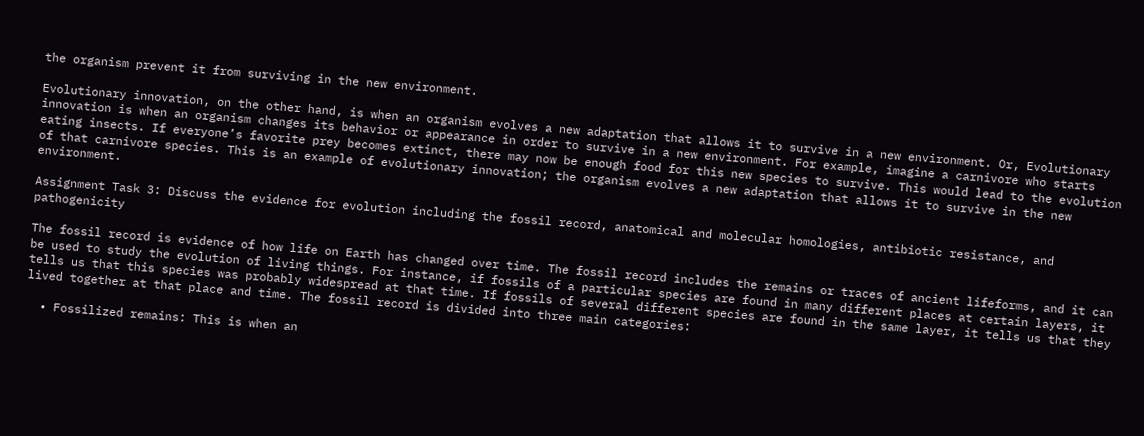the organism prevent it from surviving in the new environment.

Evolutionary innovation, on the other hand, is when an organism evolves a new adaptation that allows it to survive in a new environment. Or, Evolutionary innovation is when an organism changes its behavior or appearance in order to survive in a new environment. For example, imagine a carnivore who starts eating insects. If everyone’s favorite prey becomes extinct, there may now be enough food for this new species to survive. This would lead to the evolution of that carnivore species. This is an example of evolutionary innovation; the organism evolves a new adaptation that allows it to survive in the new environment.

Assignment Task 3: Discuss the evidence for evolution including the fossil record, anatomical and molecular homologies, antibiotic resistance, and pathogenicity

The fossil record is evidence of how life on Earth has changed over time. The fossil record includes the remains or traces of ancient lifeforms, and it can be used to study the evolution of living things. For instance, if fossils of a particular species are found in many different places at certain layers, it tells us that this species was probably widespread at that time. If fossils of several different species are found in the same layer, it tells us that they lived together at that place and time. The fossil record is divided into three main categories:

  • Fossilized remains: This is when an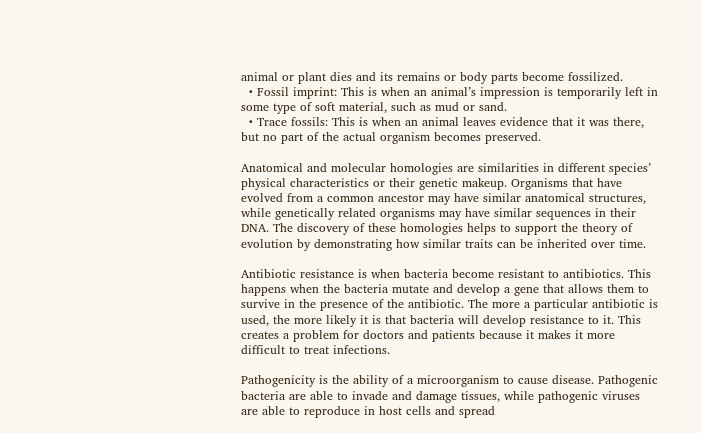animal or plant dies and its remains or body parts become fossilized.
  • Fossil imprint: This is when an animal’s impression is temporarily left in some type of soft material, such as mud or sand.
  • Trace fossils: This is when an animal leaves evidence that it was there, but no part of the actual organism becomes preserved.

Anatomical and molecular homologies are similarities in different species’ physical characteristics or their genetic makeup. Organisms that have evolved from a common ancestor may have similar anatomical structures, while genetically related organisms may have similar sequences in their DNA. The discovery of these homologies helps to support the theory of evolution by demonstrating how similar traits can be inherited over time.

Antibiotic resistance is when bacteria become resistant to antibiotics. This happens when the bacteria mutate and develop a gene that allows them to survive in the presence of the antibiotic. The more a particular antibiotic is used, the more likely it is that bacteria will develop resistance to it. This creates a problem for doctors and patients because it makes it more difficult to treat infections.

Pathogenicity is the ability of a microorganism to cause disease. Pathogenic bacteria are able to invade and damage tissues, while pathogenic viruses are able to reproduce in host cells and spread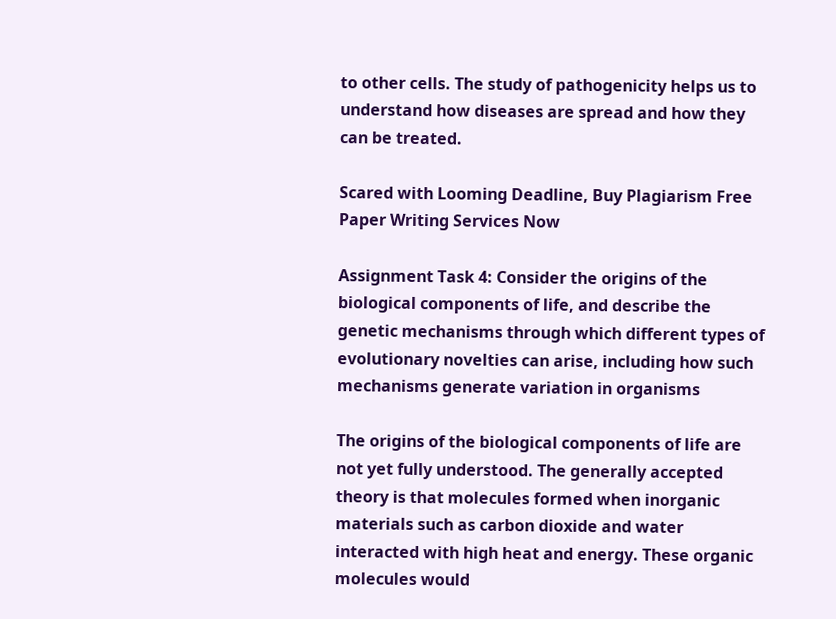to other cells. The study of pathogenicity helps us to understand how diseases are spread and how they can be treated.

Scared with Looming Deadline, Buy Plagiarism Free Paper Writing Services Now

Assignment Task 4: Consider the origins of the biological components of life, and describe the genetic mechanisms through which different types of evolutionary novelties can arise, including how such mechanisms generate variation in organisms

The origins of the biological components of life are not yet fully understood. The generally accepted theory is that molecules formed when inorganic materials such as carbon dioxide and water interacted with high heat and energy. These organic molecules would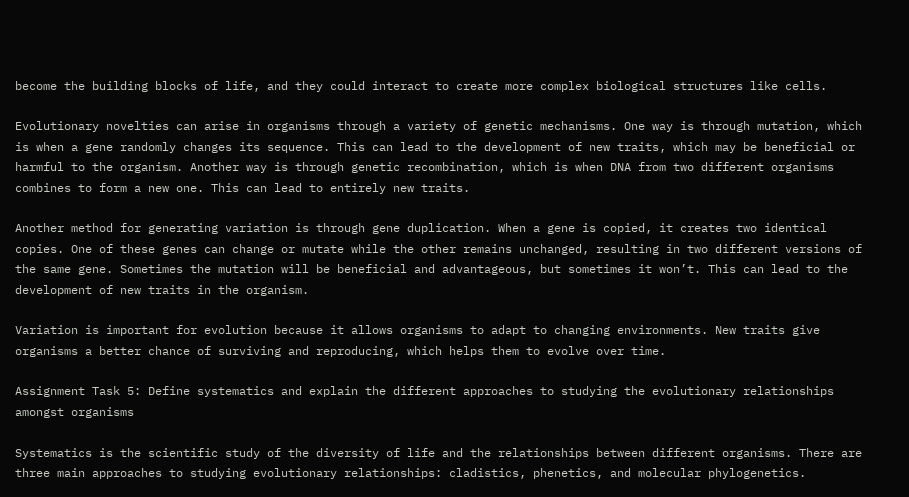become the building blocks of life, and they could interact to create more complex biological structures like cells.

Evolutionary novelties can arise in organisms through a variety of genetic mechanisms. One way is through mutation, which is when a gene randomly changes its sequence. This can lead to the development of new traits, which may be beneficial or harmful to the organism. Another way is through genetic recombination, which is when DNA from two different organisms combines to form a new one. This can lead to entirely new traits.

Another method for generating variation is through gene duplication. When a gene is copied, it creates two identical copies. One of these genes can change or mutate while the other remains unchanged, resulting in two different versions of the same gene. Sometimes the mutation will be beneficial and advantageous, but sometimes it won’t. This can lead to the development of new traits in the organism.

Variation is important for evolution because it allows organisms to adapt to changing environments. New traits give organisms a better chance of surviving and reproducing, which helps them to evolve over time.

Assignment Task 5: Define systematics and explain the different approaches to studying the evolutionary relationships amongst organisms

Systematics is the scientific study of the diversity of life and the relationships between different organisms. There are three main approaches to studying evolutionary relationships: cladistics, phenetics, and molecular phylogenetics.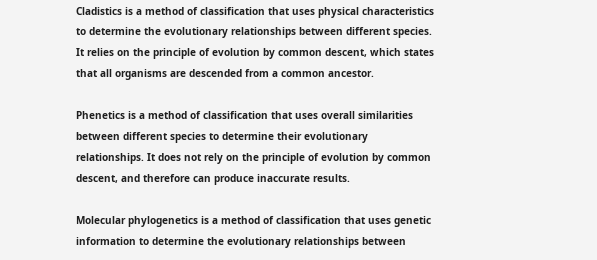Cladistics is a method of classification that uses physical characteristics to determine the evolutionary relationships between different species. It relies on the principle of evolution by common descent, which states that all organisms are descended from a common ancestor.

Phenetics is a method of classification that uses overall similarities between different species to determine their evolutionary relationships. It does not rely on the principle of evolution by common descent, and therefore can produce inaccurate results.

Molecular phylogenetics is a method of classification that uses genetic information to determine the evolutionary relationships between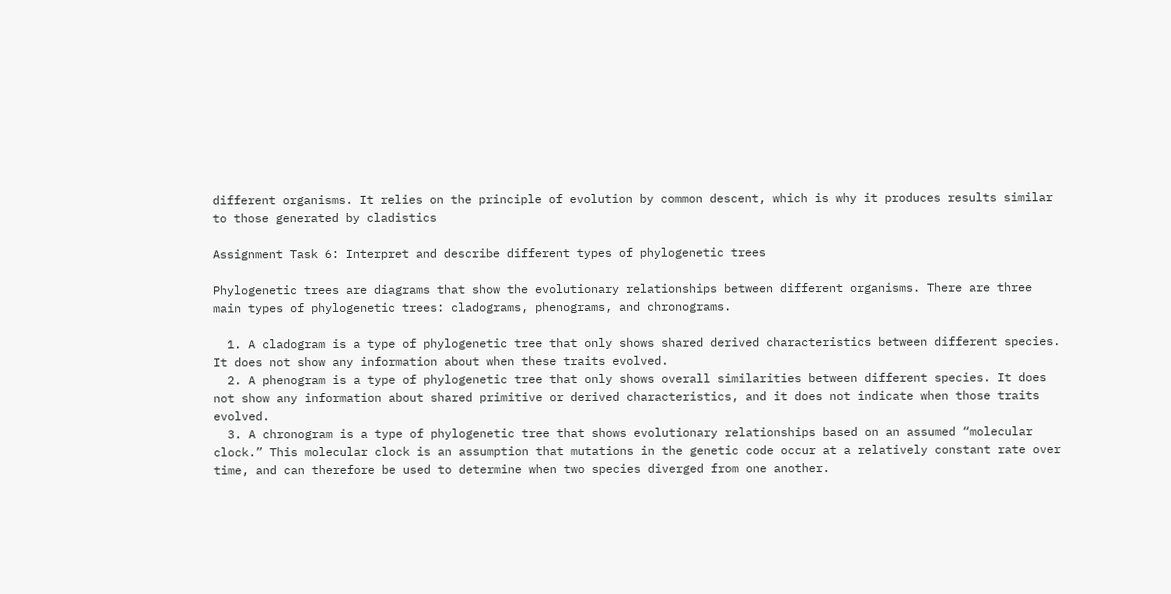different organisms. It relies on the principle of evolution by common descent, which is why it produces results similar to those generated by cladistics

Assignment Task 6: Interpret and describe different types of phylogenetic trees

Phylogenetic trees are diagrams that show the evolutionary relationships between different organisms. There are three main types of phylogenetic trees: cladograms, phenograms, and chronograms.

  1. A cladogram is a type of phylogenetic tree that only shows shared derived characteristics between different species. It does not show any information about when these traits evolved.
  2. A phenogram is a type of phylogenetic tree that only shows overall similarities between different species. It does not show any information about shared primitive or derived characteristics, and it does not indicate when those traits evolved.
  3. A chronogram is a type of phylogenetic tree that shows evolutionary relationships based on an assumed “molecular clock.” This molecular clock is an assumption that mutations in the genetic code occur at a relatively constant rate over time, and can therefore be used to determine when two species diverged from one another.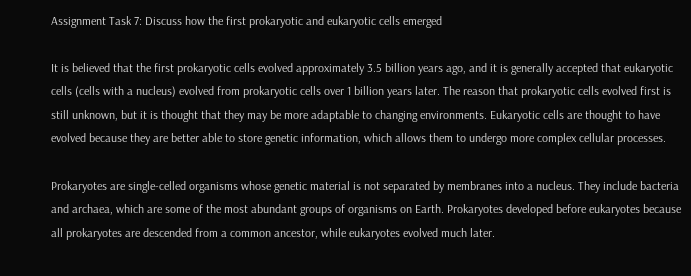Assignment Task 7: Discuss how the first prokaryotic and eukaryotic cells emerged

It is believed that the first prokaryotic cells evolved approximately 3.5 billion years ago, and it is generally accepted that eukaryotic cells (cells with a nucleus) evolved from prokaryotic cells over 1 billion years later. The reason that prokaryotic cells evolved first is still unknown, but it is thought that they may be more adaptable to changing environments. Eukaryotic cells are thought to have evolved because they are better able to store genetic information, which allows them to undergo more complex cellular processes.

Prokaryotes are single-celled organisms whose genetic material is not separated by membranes into a nucleus. They include bacteria and archaea, which are some of the most abundant groups of organisms on Earth. Prokaryotes developed before eukaryotes because all prokaryotes are descended from a common ancestor, while eukaryotes evolved much later.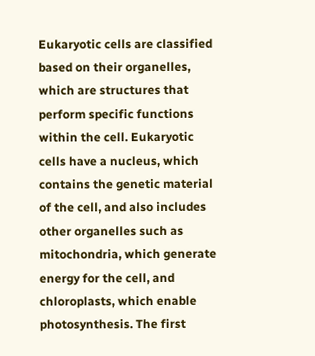Eukaryotic cells are classified based on their organelles, which are structures that perform specific functions within the cell. Eukaryotic cells have a nucleus, which contains the genetic material of the cell, and also includes other organelles such as mitochondria, which generate energy for the cell, and chloroplasts, which enable photosynthesis. The first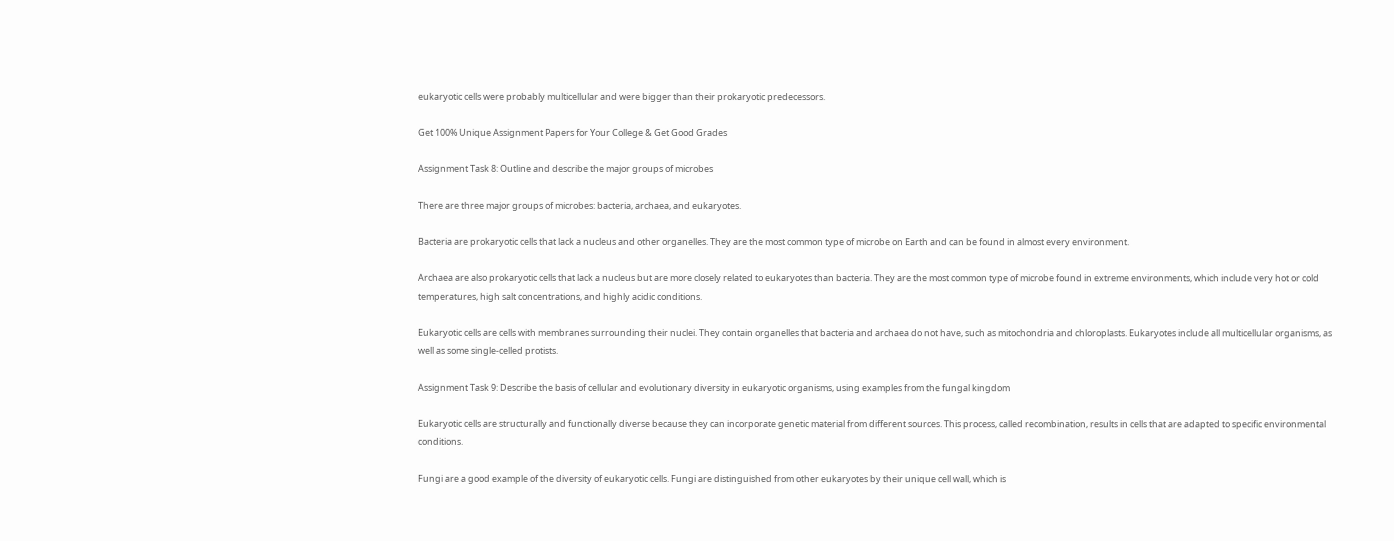eukaryotic cells were probably multicellular and were bigger than their prokaryotic predecessors.

Get 100% Unique Assignment Papers for Your College & Get Good Grades

Assignment Task 8: Outline and describe the major groups of microbes

There are three major groups of microbes: bacteria, archaea, and eukaryotes.

Bacteria are prokaryotic cells that lack a nucleus and other organelles. They are the most common type of microbe on Earth and can be found in almost every environment.

Archaea are also prokaryotic cells that lack a nucleus but are more closely related to eukaryotes than bacteria. They are the most common type of microbe found in extreme environments, which include very hot or cold temperatures, high salt concentrations, and highly acidic conditions.

Eukaryotic cells are cells with membranes surrounding their nuclei. They contain organelles that bacteria and archaea do not have, such as mitochondria and chloroplasts. Eukaryotes include all multicellular organisms, as well as some single-celled protists.

Assignment Task 9: Describe the basis of cellular and evolutionary diversity in eukaryotic organisms, using examples from the fungal kingdom

Eukaryotic cells are structurally and functionally diverse because they can incorporate genetic material from different sources. This process, called recombination, results in cells that are adapted to specific environmental conditions.

Fungi are a good example of the diversity of eukaryotic cells. Fungi are distinguished from other eukaryotes by their unique cell wall, which is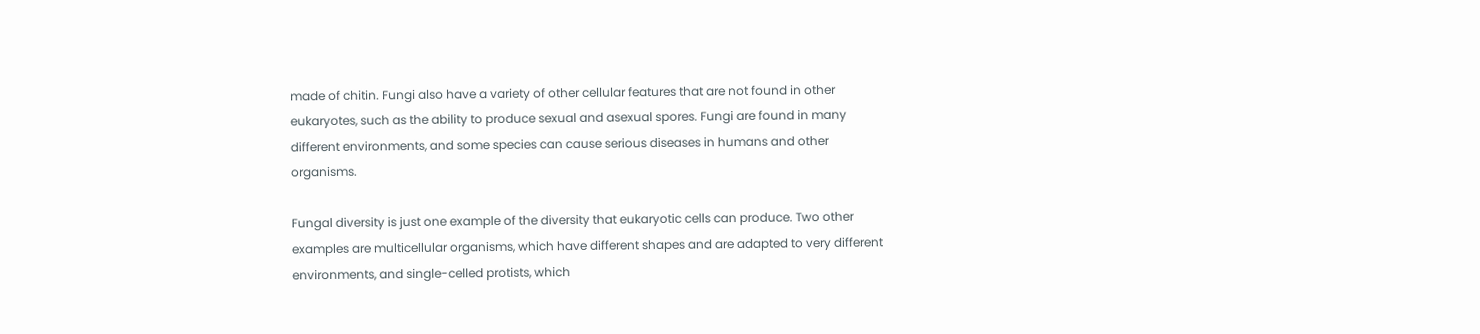made of chitin. Fungi also have a variety of other cellular features that are not found in other eukaryotes, such as the ability to produce sexual and asexual spores. Fungi are found in many different environments, and some species can cause serious diseases in humans and other organisms.

Fungal diversity is just one example of the diversity that eukaryotic cells can produce. Two other examples are multicellular organisms, which have different shapes and are adapted to very different environments, and single-celled protists, which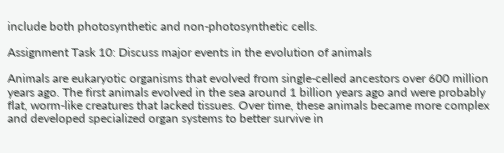include both photosynthetic and non-photosynthetic cells.

Assignment Task 10: Discuss major events in the evolution of animals

Animals are eukaryotic organisms that evolved from single-celled ancestors over 600 million years ago. The first animals evolved in the sea around 1 billion years ago and were probably flat, worm-like creatures that lacked tissues. Over time, these animals became more complex and developed specialized organ systems to better survive in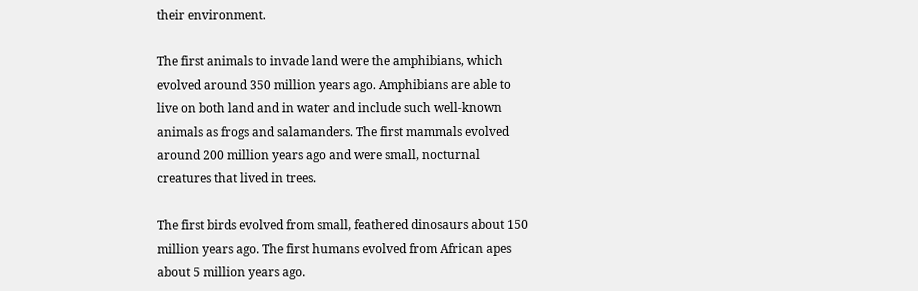their environment.

The first animals to invade land were the amphibians, which evolved around 350 million years ago. Amphibians are able to live on both land and in water and include such well-known animals as frogs and salamanders. The first mammals evolved around 200 million years ago and were small, nocturnal creatures that lived in trees.

The first birds evolved from small, feathered dinosaurs about 150 million years ago. The first humans evolved from African apes about 5 million years ago.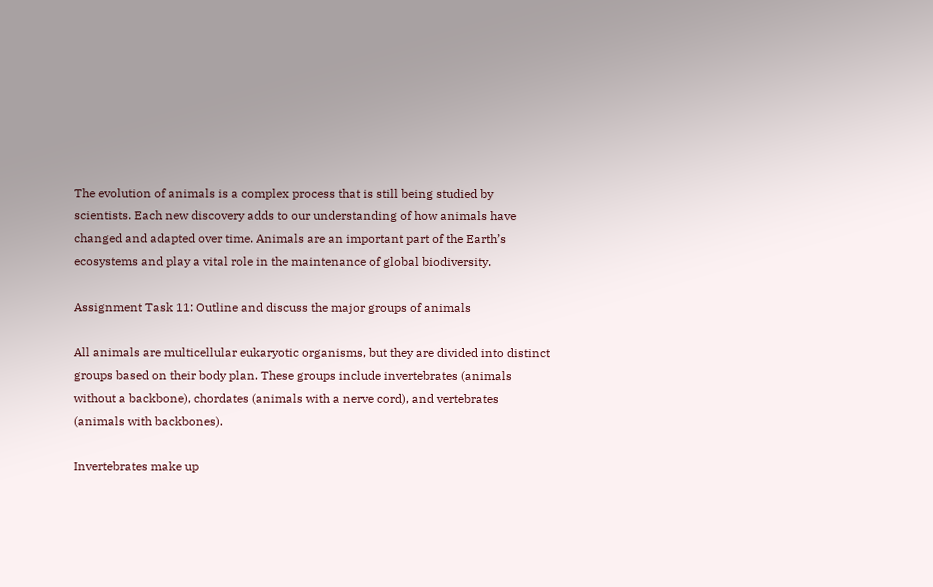The evolution of animals is a complex process that is still being studied by scientists. Each new discovery adds to our understanding of how animals have changed and adapted over time. Animals are an important part of the Earth’s ecosystems and play a vital role in the maintenance of global biodiversity.

Assignment Task 11: Outline and discuss the major groups of animals

All animals are multicellular eukaryotic organisms, but they are divided into distinct groups based on their body plan. These groups include invertebrates (animals without a backbone), chordates (animals with a nerve cord), and vertebrates (animals with backbones).

Invertebrates make up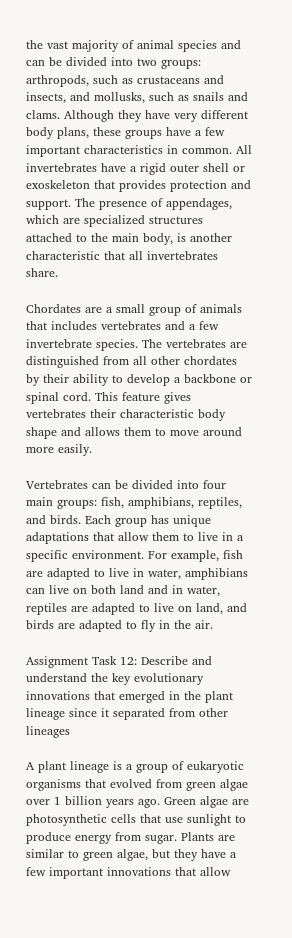the vast majority of animal species and can be divided into two groups: arthropods, such as crustaceans and insects, and mollusks, such as snails and clams. Although they have very different body plans, these groups have a few important characteristics in common. All invertebrates have a rigid outer shell or exoskeleton that provides protection and support. The presence of appendages, which are specialized structures attached to the main body, is another characteristic that all invertebrates share.

Chordates are a small group of animals that includes vertebrates and a few invertebrate species. The vertebrates are distinguished from all other chordates by their ability to develop a backbone or spinal cord. This feature gives vertebrates their characteristic body shape and allows them to move around more easily.

Vertebrates can be divided into four main groups: fish, amphibians, reptiles, and birds. Each group has unique adaptations that allow them to live in a specific environment. For example, fish are adapted to live in water, amphibians can live on both land and in water, reptiles are adapted to live on land, and birds are adapted to fly in the air.

Assignment Task 12: Describe and understand the key evolutionary innovations that emerged in the plant lineage since it separated from other lineages

A plant lineage is a group of eukaryotic organisms that evolved from green algae over 1 billion years ago. Green algae are photosynthetic cells that use sunlight to produce energy from sugar. Plants are similar to green algae, but they have a few important innovations that allow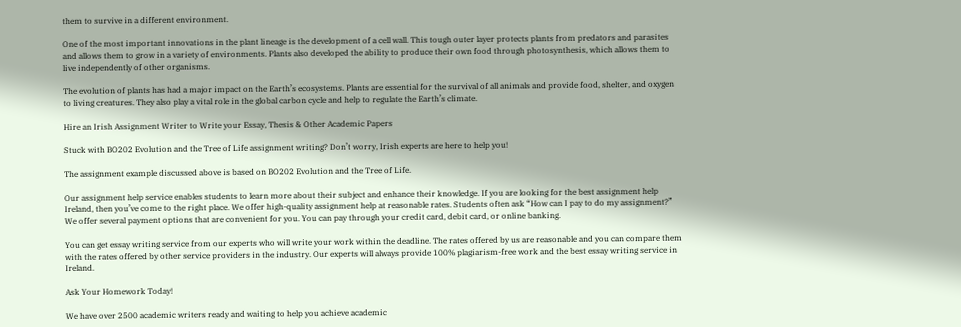them to survive in a different environment.

One of the most important innovations in the plant lineage is the development of a cell wall. This tough outer layer protects plants from predators and parasites and allows them to grow in a variety of environments. Plants also developed the ability to produce their own food through photosynthesis, which allows them to live independently of other organisms.

The evolution of plants has had a major impact on the Earth’s ecosystems. Plants are essential for the survival of all animals and provide food, shelter, and oxygen to living creatures. They also play a vital role in the global carbon cycle and help to regulate the Earth’s climate.

Hire an Irish Assignment Writer to Write your Essay, Thesis & Other Academic Papers

Stuck with BO202 Evolution and the Tree of Life assignment writing? Don’t worry, Irish experts are here to help you!

The assignment example discussed above is based on BO202 Evolution and the Tree of Life.

Our assignment help service enables students to learn more about their subject and enhance their knowledge. If you are looking for the best assignment help Ireland, then you’ve come to the right place. We offer high-quality assignment help at reasonable rates. Students often ask “How can I pay to do my assignment?” We offer several payment options that are convenient for you. You can pay through your credit card, debit card, or online banking.

You can get essay writing service from our experts who will write your work within the deadline. The rates offered by us are reasonable and you can compare them with the rates offered by other service providers in the industry. Our experts will always provide 100% plagiarism-free work and the best essay writing service in Ireland.

Ask Your Homework Today!

We have over 2500 academic writers ready and waiting to help you achieve academic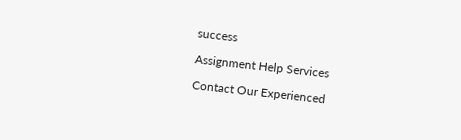success

Assignment Help Services

Contact Our Experienced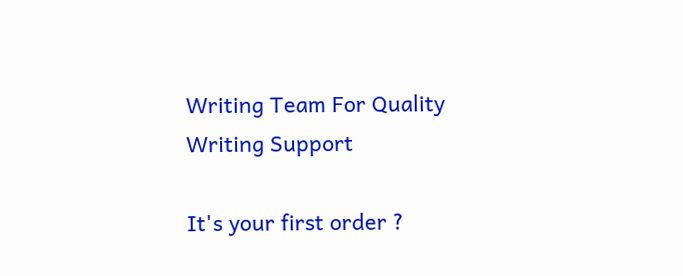Writing Team For Quality Writing Support

It's your first order ?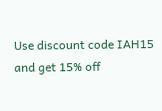Use discount code IAH15 and get 15% off